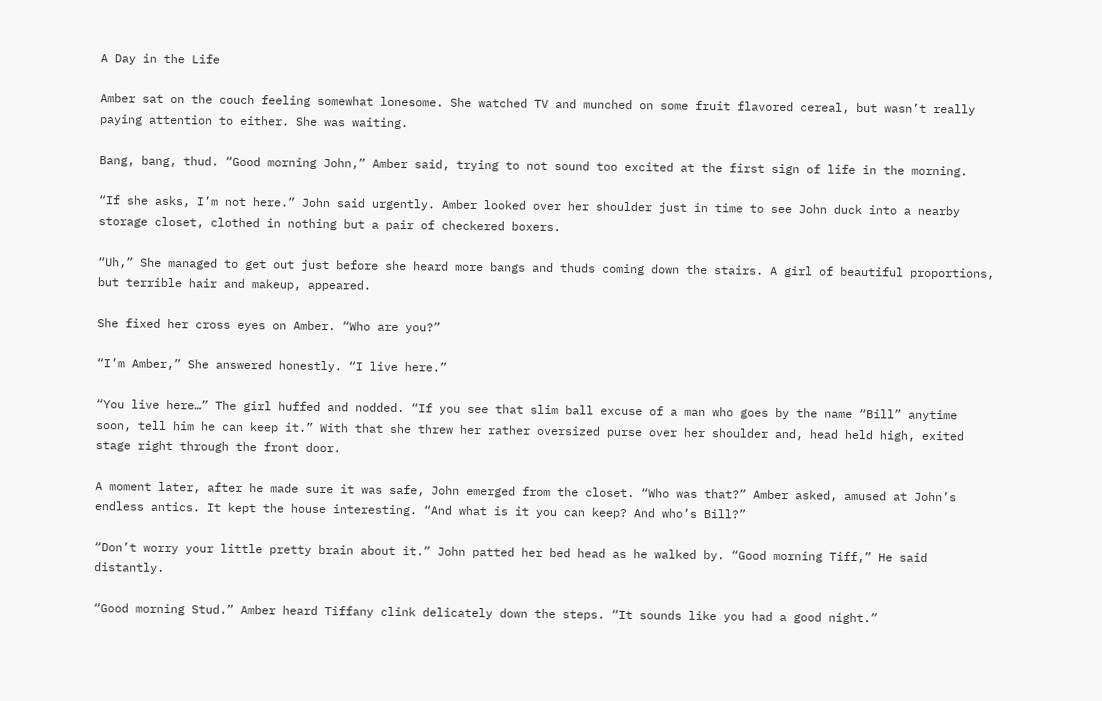A Day in the Life

Amber sat on the couch feeling somewhat lonesome. She watched TV and munched on some fruit flavored cereal, but wasn’t really paying attention to either. She was waiting.

Bang, bang, thud. “Good morning John,” Amber said, trying to not sound too excited at the first sign of life in the morning.

“If she asks, I’m not here.” John said urgently. Amber looked over her shoulder just in time to see John duck into a nearby storage closet, clothed in nothing but a pair of checkered boxers.

“Uh,” She managed to get out just before she heard more bangs and thuds coming down the stairs. A girl of beautiful proportions, but terrible hair and makeup, appeared.

She fixed her cross eyes on Amber. “Who are you?”

“I’m Amber,” She answered honestly. “I live here.”

“You live here…” The girl huffed and nodded. “If you see that slim ball excuse of a man who goes by the name “Bill” anytime soon, tell him he can keep it.” With that she threw her rather oversized purse over her shoulder and, head held high, exited stage right through the front door.

A moment later, after he made sure it was safe, John emerged from the closet. “Who was that?” Amber asked, amused at John’s endless antics. It kept the house interesting. “And what is it you can keep? And who’s Bill?”

“Don’t worry your little pretty brain about it.” John patted her bed head as he walked by. “Good morning Tiff,” He said distantly.

“Good morning Stud.” Amber heard Tiffany clink delicately down the steps. “It sounds like you had a good night.”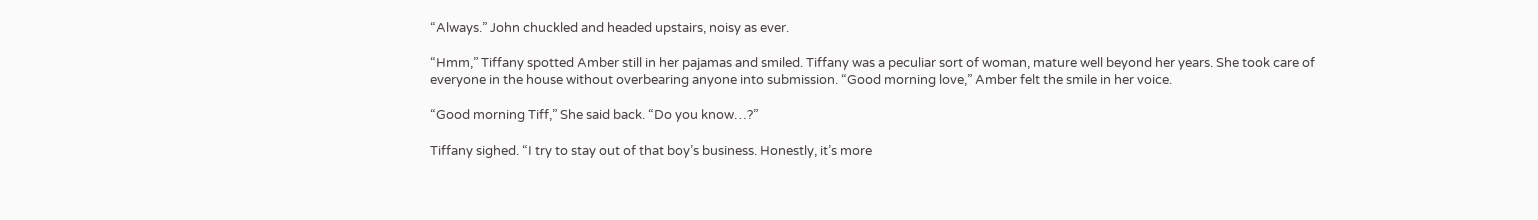“Always.” John chuckled and headed upstairs, noisy as ever.

“Hmm,” Tiffany spotted Amber still in her pajamas and smiled. Tiffany was a peculiar sort of woman, mature well beyond her years. She took care of everyone in the house without overbearing anyone into submission. “Good morning love,” Amber felt the smile in her voice.

“Good morning Tiff,” She said back. “Do you know…?”

Tiffany sighed. “I try to stay out of that boy’s business. Honestly, it’s more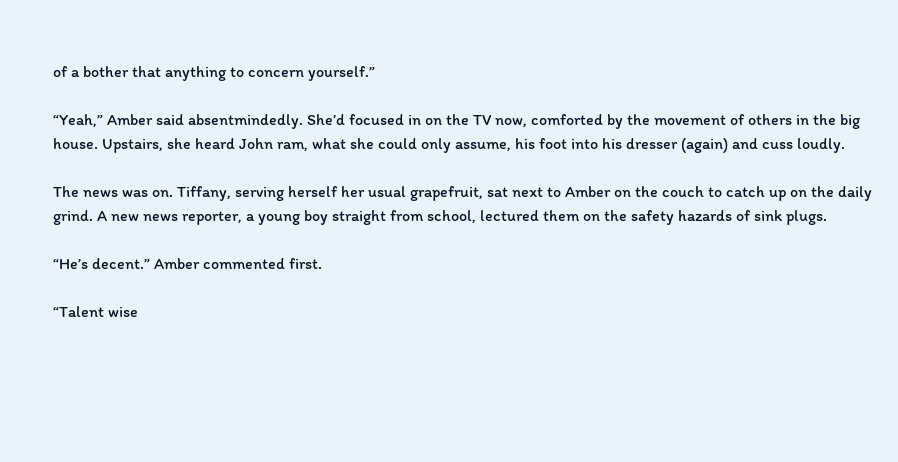of a bother that anything to concern yourself.”

“Yeah,” Amber said absentmindedly. She’d focused in on the TV now, comforted by the movement of others in the big house. Upstairs, she heard John ram, what she could only assume, his foot into his dresser (again) and cuss loudly.

The news was on. Tiffany, serving herself her usual grapefruit, sat next to Amber on the couch to catch up on the daily grind. A new news reporter, a young boy straight from school, lectured them on the safety hazards of sink plugs.

“He’s decent.” Amber commented first.

“Talent wise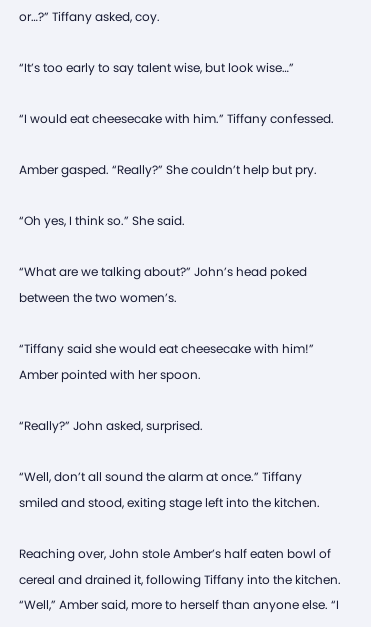or…?” Tiffany asked, coy.

“It’s too early to say talent wise, but look wise…”

“I would eat cheesecake with him.” Tiffany confessed.

Amber gasped. “Really?” She couldn’t help but pry.

“Oh yes, I think so.” She said.

“What are we talking about?” John’s head poked between the two women’s.

“Tiffany said she would eat cheesecake with him!” Amber pointed with her spoon.

“Really?” John asked, surprised.

“Well, don’t all sound the alarm at once.” Tiffany smiled and stood, exiting stage left into the kitchen.

Reaching over, John stole Amber’s half eaten bowl of cereal and drained it, following Tiffany into the kitchen. “Well,” Amber said, more to herself than anyone else. “I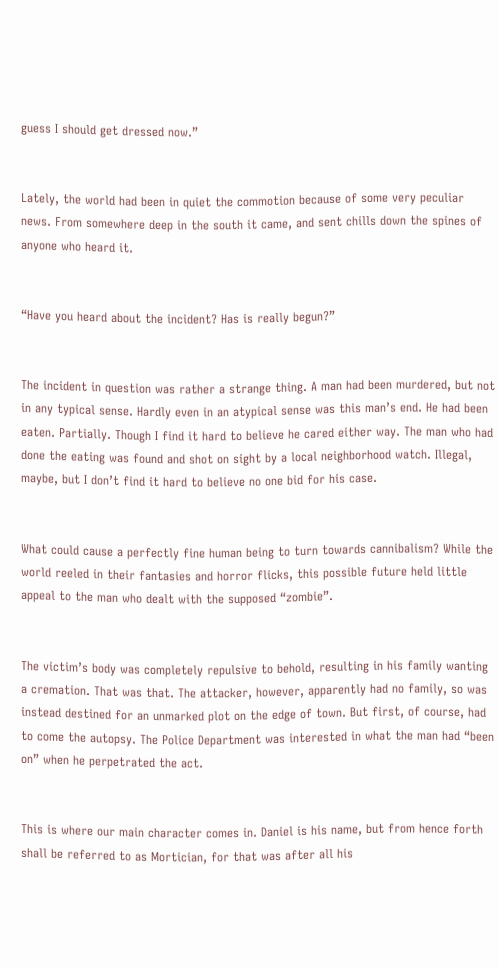guess I should get dressed now.”


Lately, the world had been in quiet the commotion because of some very peculiar news. From somewhere deep in the south it came, and sent chills down the spines of anyone who heard it.


“Have you heard about the incident? Has is really begun?”


The incident in question was rather a strange thing. A man had been murdered, but not in any typical sense. Hardly even in an atypical sense was this man’s end. He had been eaten. Partially. Though I find it hard to believe he cared either way. The man who had done the eating was found and shot on sight by a local neighborhood watch. Illegal, maybe, but I don’t find it hard to believe no one bid for his case.


What could cause a perfectly fine human being to turn towards cannibalism? While the world reeled in their fantasies and horror flicks, this possible future held little appeal to the man who dealt with the supposed “zombie”.


The victim’s body was completely repulsive to behold, resulting in his family wanting a cremation. That was that. The attacker, however, apparently had no family, so was instead destined for an unmarked plot on the edge of town. But first, of course, had to come the autopsy. The Police Department was interested in what the man had “been on” when he perpetrated the act.


This is where our main character comes in. Daniel is his name, but from hence forth shall be referred to as Mortician, for that was after all his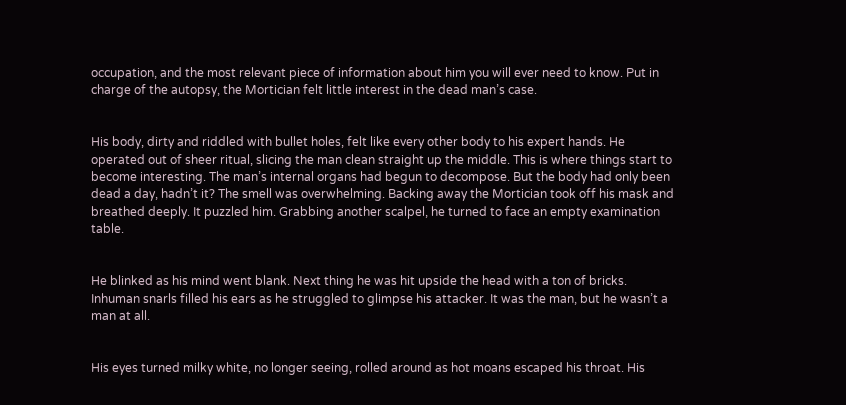occupation, and the most relevant piece of information about him you will ever need to know. Put in charge of the autopsy, the Mortician felt little interest in the dead man’s case.


His body, dirty and riddled with bullet holes, felt like every other body to his expert hands. He operated out of sheer ritual, slicing the man clean straight up the middle. This is where things start to become interesting. The man’s internal organs had begun to decompose. But the body had only been dead a day, hadn’t it? The smell was overwhelming. Backing away the Mortician took off his mask and breathed deeply. It puzzled him. Grabbing another scalpel, he turned to face an empty examination table.


He blinked as his mind went blank. Next thing he was hit upside the head with a ton of bricks. Inhuman snarls filled his ears as he struggled to glimpse his attacker. It was the man, but he wasn’t a man at all.


His eyes turned milky white, no longer seeing, rolled around as hot moans escaped his throat. His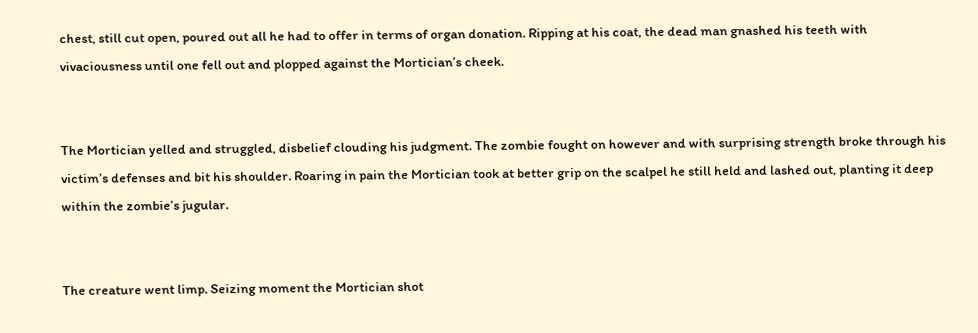chest, still cut open, poured out all he had to offer in terms of organ donation. Ripping at his coat, the dead man gnashed his teeth with vivaciousness until one fell out and plopped against the Mortician’s cheek.


The Mortician yelled and struggled, disbelief clouding his judgment. The zombie fought on however and with surprising strength broke through his victim’s defenses and bit his shoulder. Roaring in pain the Mortician took at better grip on the scalpel he still held and lashed out, planting it deep within the zombie’s jugular.


The creature went limp. Seizing moment the Mortician shot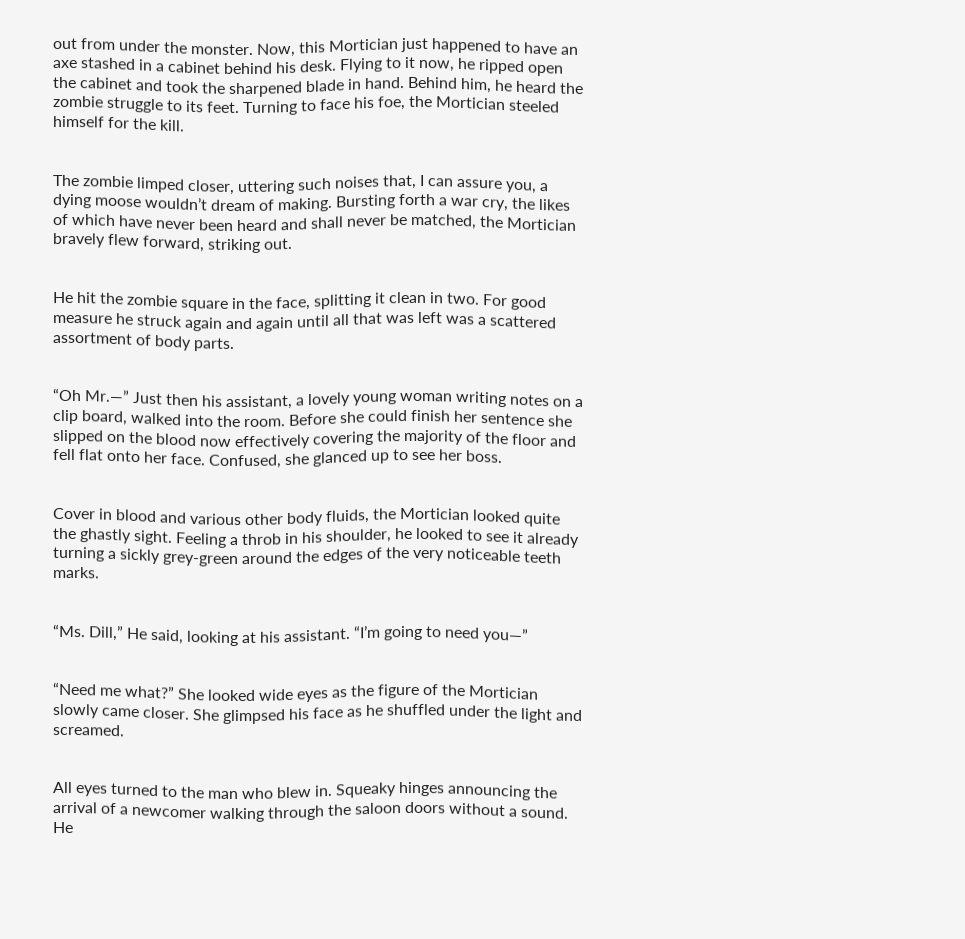out from under the monster. Now, this Mortician just happened to have an axe stashed in a cabinet behind his desk. Flying to it now, he ripped open the cabinet and took the sharpened blade in hand. Behind him, he heard the zombie struggle to its feet. Turning to face his foe, the Mortician steeled himself for the kill.


The zombie limped closer, uttering such noises that, I can assure you, a dying moose wouldn’t dream of making. Bursting forth a war cry, the likes of which have never been heard and shall never be matched, the Mortician bravely flew forward, striking out.


He hit the zombie square in the face, splitting it clean in two. For good measure he struck again and again until all that was left was a scattered assortment of body parts.


“Oh Mr.—” Just then his assistant, a lovely young woman writing notes on a clip board, walked into the room. Before she could finish her sentence she slipped on the blood now effectively covering the majority of the floor and fell flat onto her face. Confused, she glanced up to see her boss.


Cover in blood and various other body fluids, the Mortician looked quite the ghastly sight. Feeling a throb in his shoulder, he looked to see it already turning a sickly grey-green around the edges of the very noticeable teeth marks.


“Ms. Dill,” He said, looking at his assistant. “I’m going to need you—”


“Need me what?” She looked wide eyes as the figure of the Mortician slowly came closer. She glimpsed his face as he shuffled under the light and screamed.


All eyes turned to the man who blew in. Squeaky hinges announcing the arrival of a newcomer walking through the saloon doors without a sound. He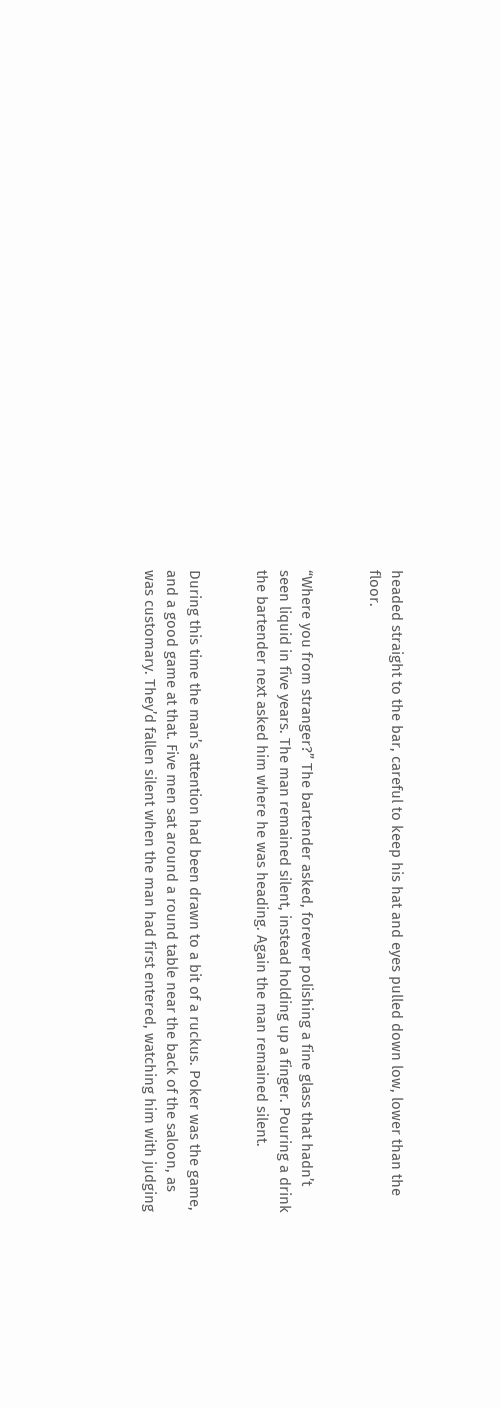headed straight to the bar, careful to keep his hat and eyes pulled down low, lower than the floor.


“Where you from stranger?” The bartender asked, forever polishing a fine glass that hadn’t seen liquid in five years. The man remained silent, instead holding up a finger. Pouring a drink the bartender next asked him where he was heading. Again the man remained silent.


During this time the man’s attention had been drawn to a bit of a ruckus. Poker was the game, and a good game at that. Five men sat around a round table near the back of the saloon, as was customary. They’d fallen silent when the man had first entered, watching him with judging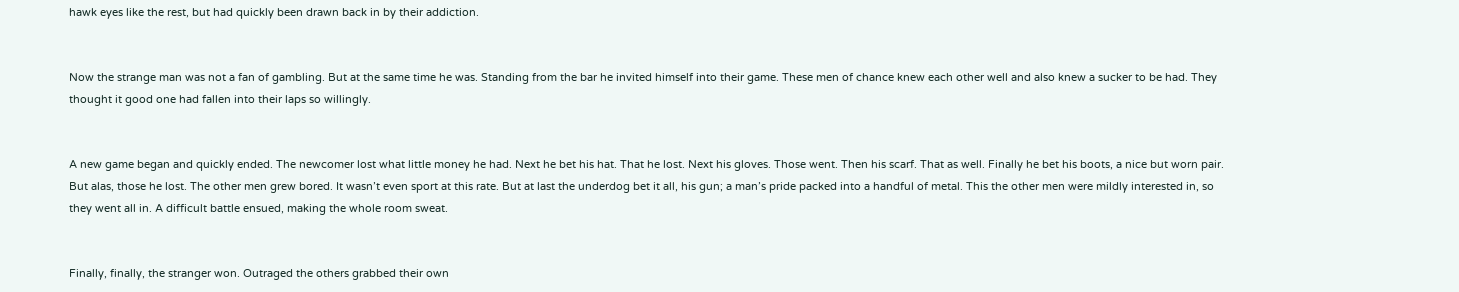hawk eyes like the rest, but had quickly been drawn back in by their addiction.


Now the strange man was not a fan of gambling. But at the same time he was. Standing from the bar he invited himself into their game. These men of chance knew each other well and also knew a sucker to be had. They thought it good one had fallen into their laps so willingly.


A new game began and quickly ended. The newcomer lost what little money he had. Next he bet his hat. That he lost. Next his gloves. Those went. Then his scarf. That as well. Finally he bet his boots, a nice but worn pair. But alas, those he lost. The other men grew bored. It wasn’t even sport at this rate. But at last the underdog bet it all, his gun; a man’s pride packed into a handful of metal. This the other men were mildly interested in, so they went all in. A difficult battle ensued, making the whole room sweat.


Finally, finally, the stranger won. Outraged the others grabbed their own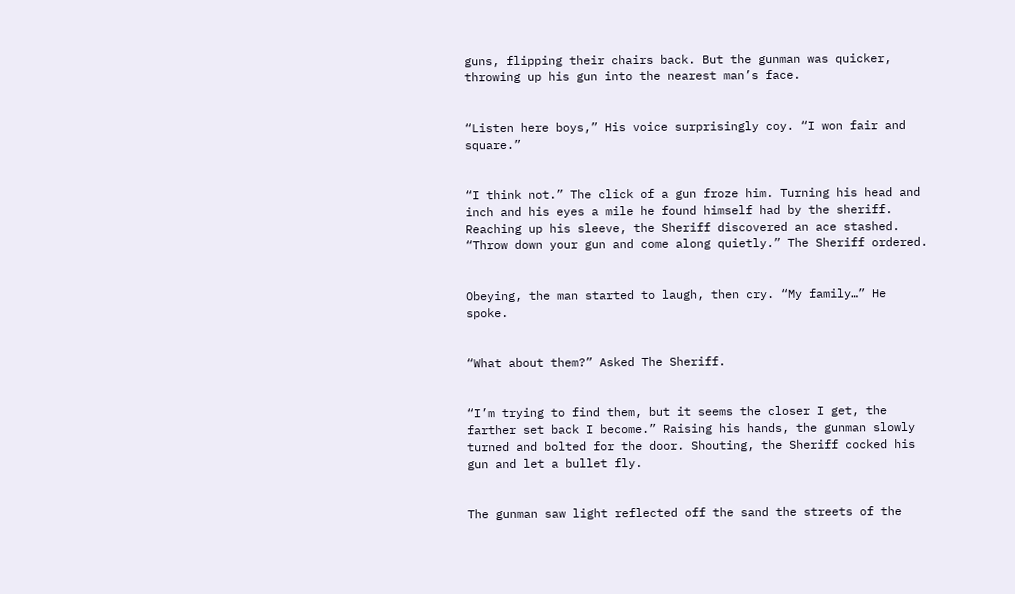guns, flipping their chairs back. But the gunman was quicker, throwing up his gun into the nearest man’s face.


“Listen here boys,” His voice surprisingly coy. “I won fair and square.”


“I think not.” The click of a gun froze him. Turning his head and inch and his eyes a mile he found himself had by the sheriff. Reaching up his sleeve, the Sheriff discovered an ace stashed. “Throw down your gun and come along quietly.” The Sheriff ordered.


Obeying, the man started to laugh, then cry. “My family…” He spoke.


“What about them?” Asked The Sheriff.


“I’m trying to find them, but it seems the closer I get, the farther set back I become.” Raising his hands, the gunman slowly turned and bolted for the door. Shouting, the Sheriff cocked his gun and let a bullet fly.


The gunman saw light reflected off the sand the streets of the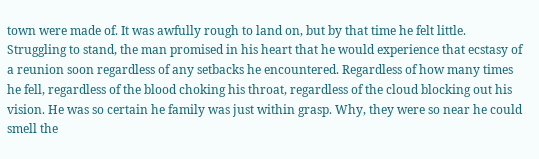town were made of. It was awfully rough to land on, but by that time he felt little. Struggling to stand, the man promised in his heart that he would experience that ecstasy of a reunion soon regardless of any setbacks he encountered. Regardless of how many times he fell, regardless of the blood choking his throat, regardless of the cloud blocking out his vision. He was so certain he family was just within grasp. Why, they were so near he could smell the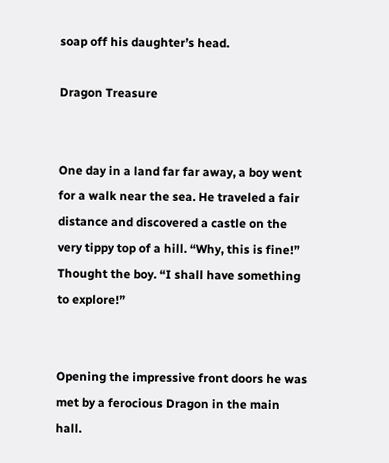soap off his daughter’s head.

Dragon Treasure


One day in a land far far away, a boy went for a walk near the sea. He traveled a fair distance and discovered a castle on the very tippy top of a hill. “Why, this is fine!” Thought the boy. “I shall have something to explore!”


Opening the impressive front doors he was met by a ferocious Dragon in the main hall.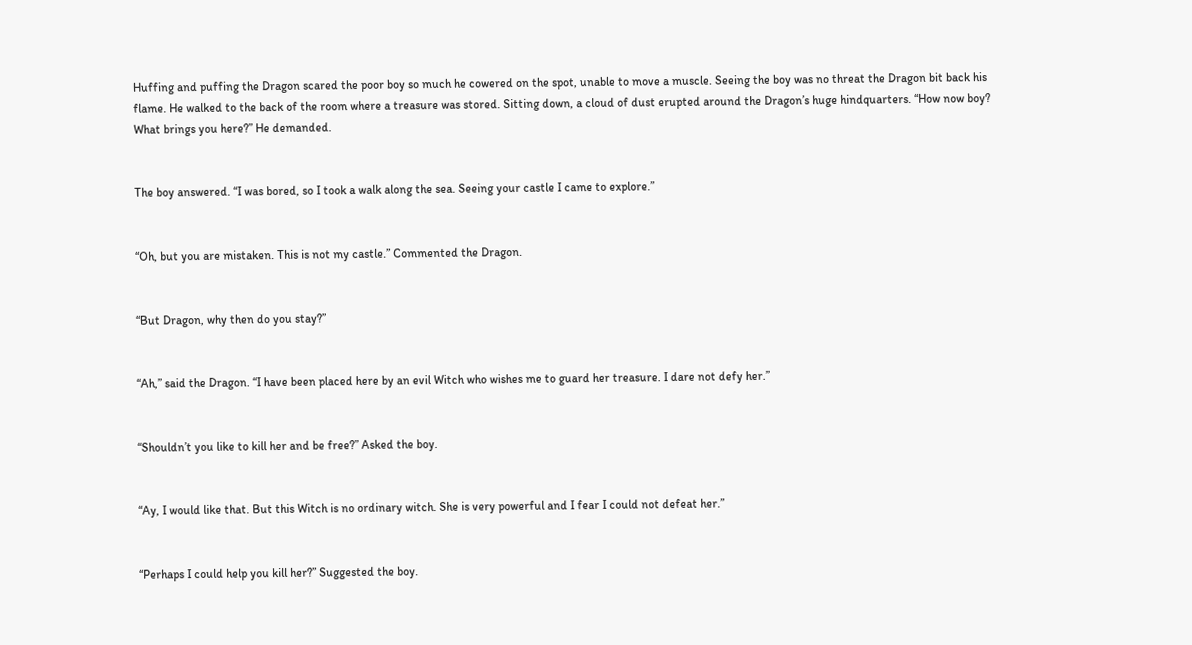Huffing and puffing the Dragon scared the poor boy so much he cowered on the spot, unable to move a muscle. Seeing the boy was no threat the Dragon bit back his flame. He walked to the back of the room where a treasure was stored. Sitting down, a cloud of dust erupted around the Dragon’s huge hindquarters. “How now boy? What brings you here?” He demanded.


The boy answered. “I was bored, so I took a walk along the sea. Seeing your castle I came to explore.”


“Oh, but you are mistaken. This is not my castle.” Commented the Dragon.


“But Dragon, why then do you stay?”


“Ah,” said the Dragon. “I have been placed here by an evil Witch who wishes me to guard her treasure. I dare not defy her.”


“Shouldn’t you like to kill her and be free?” Asked the boy.


“Ay, I would like that. But this Witch is no ordinary witch. She is very powerful and I fear I could not defeat her.”


“Perhaps I could help you kill her?” Suggested the boy.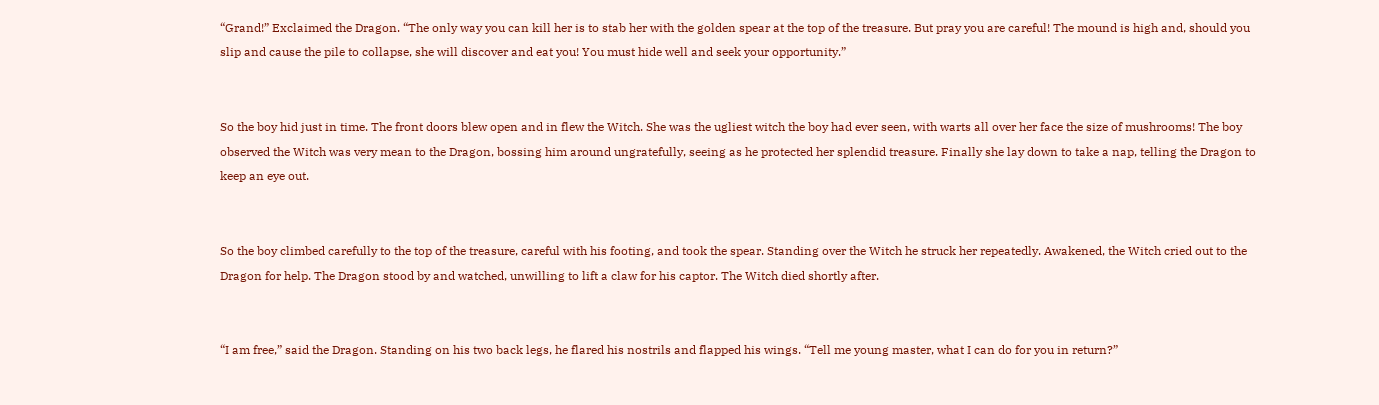“Grand!” Exclaimed the Dragon. “The only way you can kill her is to stab her with the golden spear at the top of the treasure. But pray you are careful! The mound is high and, should you slip and cause the pile to collapse, she will discover and eat you! You must hide well and seek your opportunity.”


So the boy hid just in time. The front doors blew open and in flew the Witch. She was the ugliest witch the boy had ever seen, with warts all over her face the size of mushrooms! The boy observed the Witch was very mean to the Dragon, bossing him around ungratefully, seeing as he protected her splendid treasure. Finally she lay down to take a nap, telling the Dragon to keep an eye out.


So the boy climbed carefully to the top of the treasure, careful with his footing, and took the spear. Standing over the Witch he struck her repeatedly. Awakened, the Witch cried out to the Dragon for help. The Dragon stood by and watched, unwilling to lift a claw for his captor. The Witch died shortly after.


“I am free,” said the Dragon. Standing on his two back legs, he flared his nostrils and flapped his wings. “Tell me young master, what I can do for you in return?”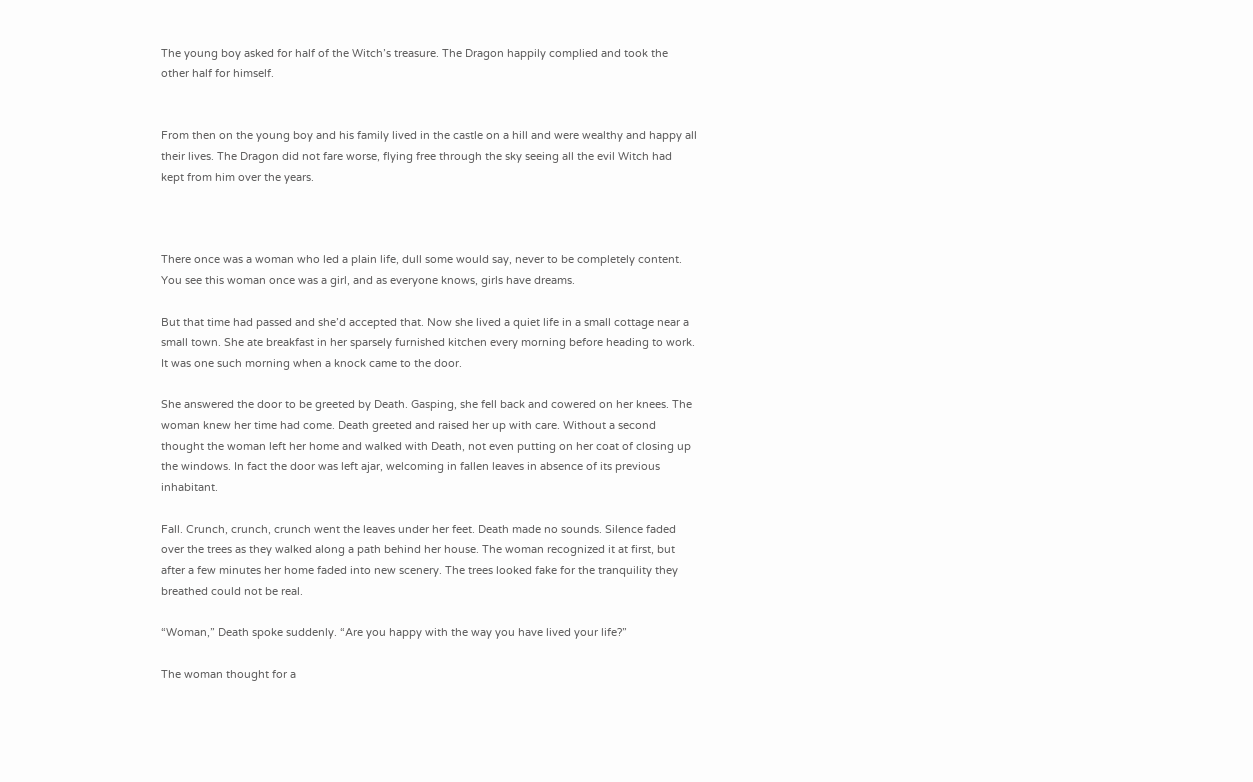The young boy asked for half of the Witch’s treasure. The Dragon happily complied and took the other half for himself.


From then on the young boy and his family lived in the castle on a hill and were wealthy and happy all their lives. The Dragon did not fare worse, flying free through the sky seeing all the evil Witch had kept from him over the years.



There once was a woman who led a plain life, dull some would say, never to be completely content. You see this woman once was a girl, and as everyone knows, girls have dreams.

But that time had passed and she’d accepted that. Now she lived a quiet life in a small cottage near a small town. She ate breakfast in her sparsely furnished kitchen every morning before heading to work. It was one such morning when a knock came to the door.

She answered the door to be greeted by Death. Gasping, she fell back and cowered on her knees. The woman knew her time had come. Death greeted and raised her up with care. Without a second thought the woman left her home and walked with Death, not even putting on her coat of closing up the windows. In fact the door was left ajar, welcoming in fallen leaves in absence of its previous inhabitant.

Fall. Crunch, crunch, crunch went the leaves under her feet. Death made no sounds. Silence faded over the trees as they walked along a path behind her house. The woman recognized it at first, but after a few minutes her home faded into new scenery. The trees looked fake for the tranquility they breathed could not be real.

“Woman,” Death spoke suddenly. “Are you happy with the way you have lived your life?”

The woman thought for a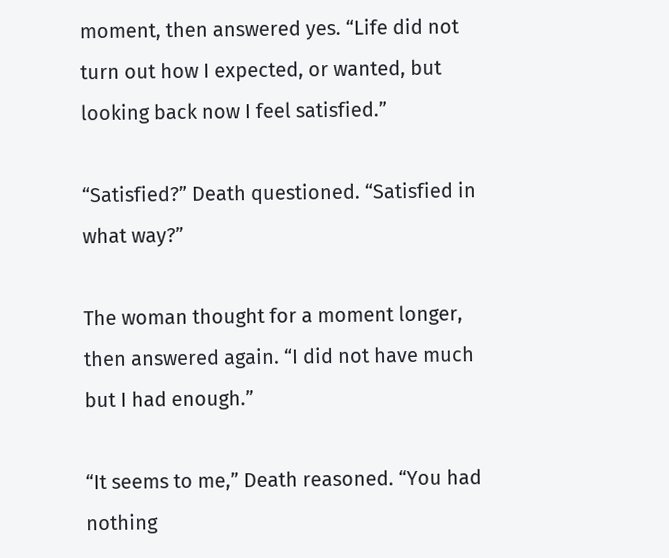moment, then answered yes. “Life did not turn out how I expected, or wanted, but looking back now I feel satisfied.”

“Satisfied?” Death questioned. “Satisfied in what way?”

The woman thought for a moment longer, then answered again. “I did not have much but I had enough.”

“It seems to me,” Death reasoned. “You had nothing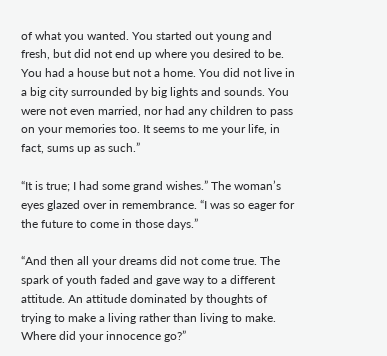of what you wanted. You started out young and fresh, but did not end up where you desired to be. You had a house but not a home. You did not live in a big city surrounded by big lights and sounds. You were not even married, nor had any children to pass on your memories too. It seems to me your life, in fact, sums up as such.”

“It is true; I had some grand wishes.” The woman’s eyes glazed over in remembrance. “I was so eager for the future to come in those days.”

“And then all your dreams did not come true. The spark of youth faded and gave way to a different attitude. An attitude dominated by thoughts of trying to make a living rather than living to make. Where did your innocence go?”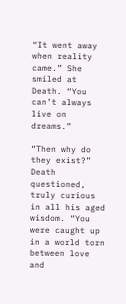“It went away when reality came.” She smiled at Death. “You can’t always live on dreams.”

“Then why do they exist?” Death questioned, truly curious in all his aged wisdom. “You were caught up in a world torn between love and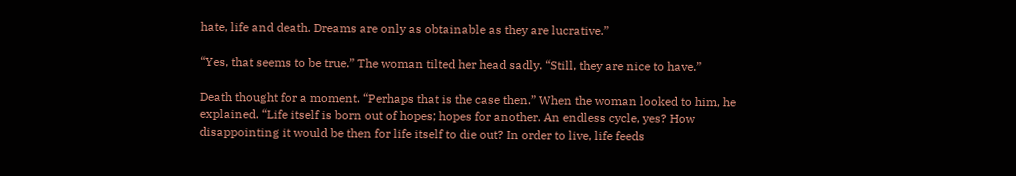hate, life and death. Dreams are only as obtainable as they are lucrative.”

“Yes, that seems to be true.” The woman tilted her head sadly. “Still, they are nice to have.”

Death thought for a moment. “Perhaps that is the case then.” When the woman looked to him, he explained. “Life itself is born out of hopes; hopes for another. An endless cycle, yes? How disappointing it would be then for life itself to die out? In order to live, life feeds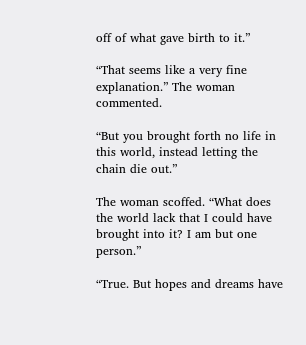off of what gave birth to it.”

“That seems like a very fine explanation.” The woman commented.

“But you brought forth no life in this world, instead letting the chain die out.”

The woman scoffed. “What does the world lack that I could have brought into it? I am but one person.”

“True. But hopes and dreams have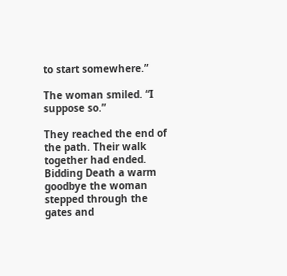to start somewhere.”

The woman smiled. “I suppose so.”

They reached the end of the path. Their walk together had ended. Bidding Death a warm goodbye the woman stepped through the gates and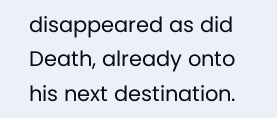disappeared as did Death, already onto his next destination.